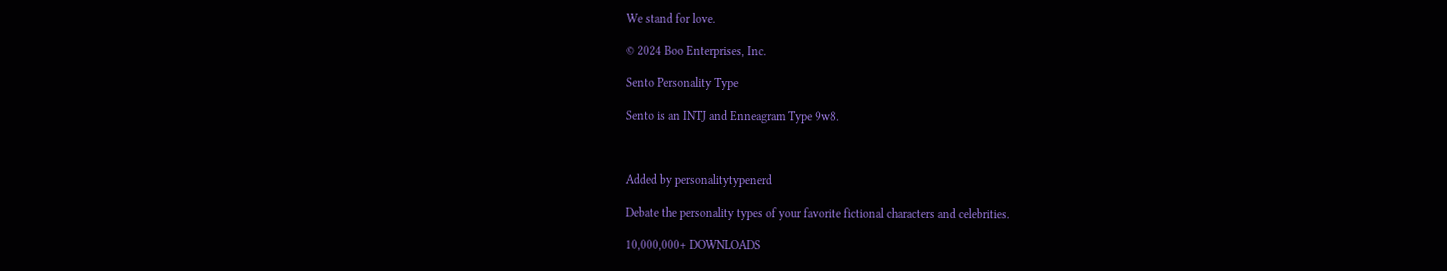We stand for love.

© 2024 Boo Enterprises, Inc.

Sento Personality Type

Sento is an INTJ and Enneagram Type 9w8.



Added by personalitytypenerd

Debate the personality types of your favorite fictional characters and celebrities.

10,000,000+ DOWNLOADS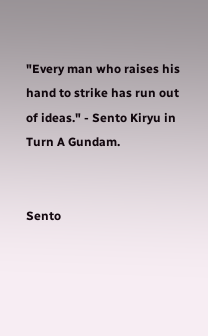"Every man who raises his hand to strike has run out of ideas." - Sento Kiryu in Turn A Gundam.


Sento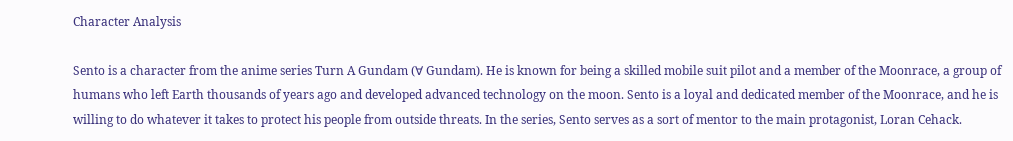Character Analysis

Sento is a character from the anime series Turn A Gundam (∀ Gundam). He is known for being a skilled mobile suit pilot and a member of the Moonrace, a group of humans who left Earth thousands of years ago and developed advanced technology on the moon. Sento is a loyal and dedicated member of the Moonrace, and he is willing to do whatever it takes to protect his people from outside threats. In the series, Sento serves as a sort of mentor to the main protagonist, Loran Cehack.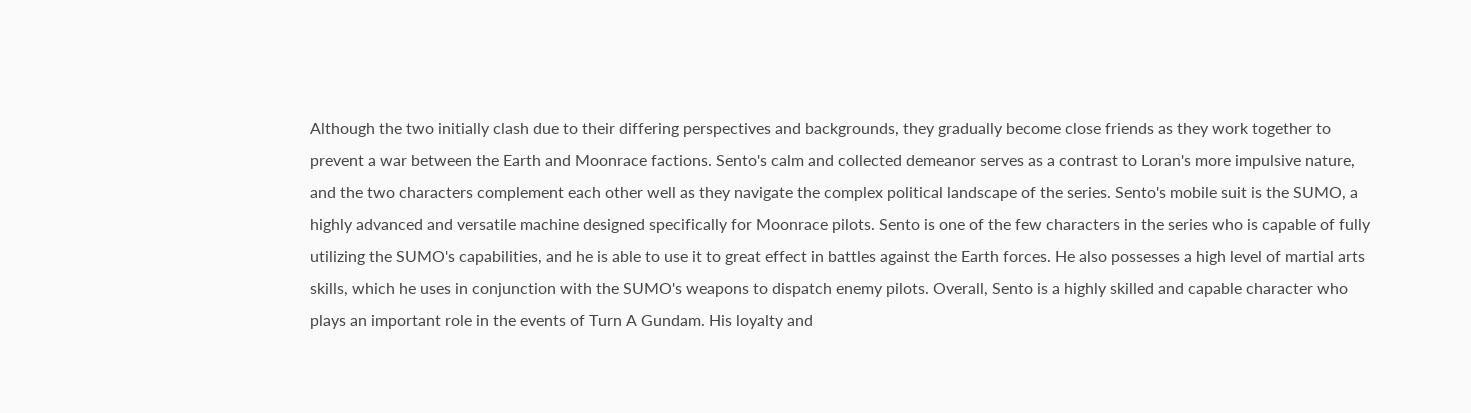Although the two initially clash due to their differing perspectives and backgrounds, they gradually become close friends as they work together to prevent a war between the Earth and Moonrace factions. Sento's calm and collected demeanor serves as a contrast to Loran's more impulsive nature, and the two characters complement each other well as they navigate the complex political landscape of the series. Sento's mobile suit is the SUMO, a highly advanced and versatile machine designed specifically for Moonrace pilots. Sento is one of the few characters in the series who is capable of fully utilizing the SUMO's capabilities, and he is able to use it to great effect in battles against the Earth forces. He also possesses a high level of martial arts skills, which he uses in conjunction with the SUMO's weapons to dispatch enemy pilots. Overall, Sento is a highly skilled and capable character who plays an important role in the events of Turn A Gundam. His loyalty and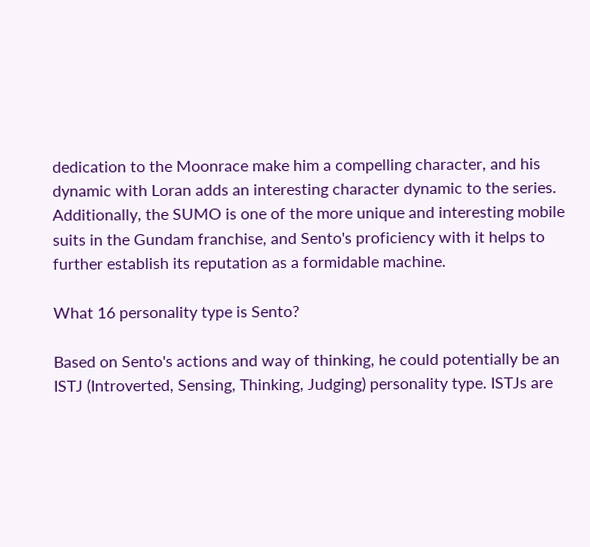dedication to the Moonrace make him a compelling character, and his dynamic with Loran adds an interesting character dynamic to the series. Additionally, the SUMO is one of the more unique and interesting mobile suits in the Gundam franchise, and Sento's proficiency with it helps to further establish its reputation as a formidable machine.

What 16 personality type is Sento?

Based on Sento's actions and way of thinking, he could potentially be an ISTJ (Introverted, Sensing, Thinking, Judging) personality type. ISTJs are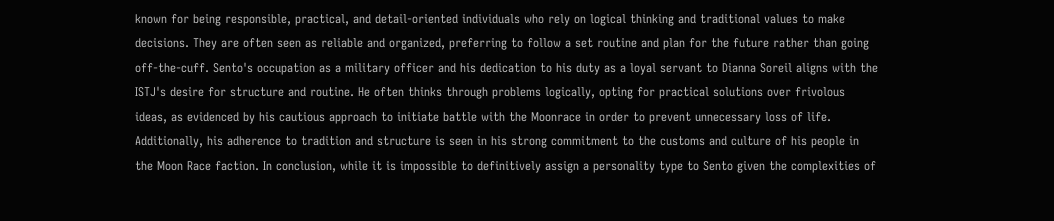known for being responsible, practical, and detail-oriented individuals who rely on logical thinking and traditional values to make decisions. They are often seen as reliable and organized, preferring to follow a set routine and plan for the future rather than going off-the-cuff. Sento's occupation as a military officer and his dedication to his duty as a loyal servant to Dianna Soreil aligns with the ISTJ's desire for structure and routine. He often thinks through problems logically, opting for practical solutions over frivolous ideas, as evidenced by his cautious approach to initiate battle with the Moonrace in order to prevent unnecessary loss of life. Additionally, his adherence to tradition and structure is seen in his strong commitment to the customs and culture of his people in the Moon Race faction. In conclusion, while it is impossible to definitively assign a personality type to Sento given the complexities of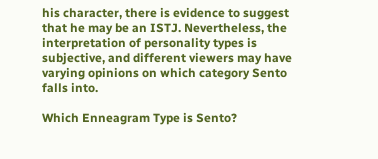his character, there is evidence to suggest that he may be an ISTJ. Nevertheless, the interpretation of personality types is subjective, and different viewers may have varying opinions on which category Sento falls into.

Which Enneagram Type is Sento?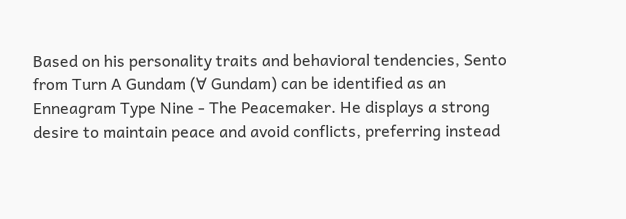Based on his personality traits and behavioral tendencies, Sento from Turn A Gundam (∀ Gundam) can be identified as an Enneagram Type Nine - The Peacemaker. He displays a strong desire to maintain peace and avoid conflicts, preferring instead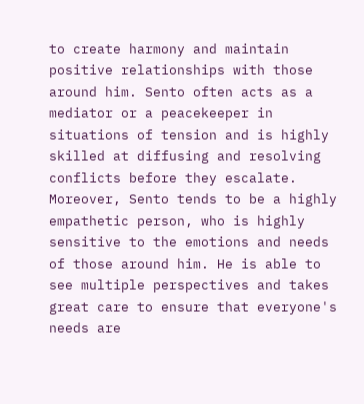to create harmony and maintain positive relationships with those around him. Sento often acts as a mediator or a peacekeeper in situations of tension and is highly skilled at diffusing and resolving conflicts before they escalate. Moreover, Sento tends to be a highly empathetic person, who is highly sensitive to the emotions and needs of those around him. He is able to see multiple perspectives and takes great care to ensure that everyone's needs are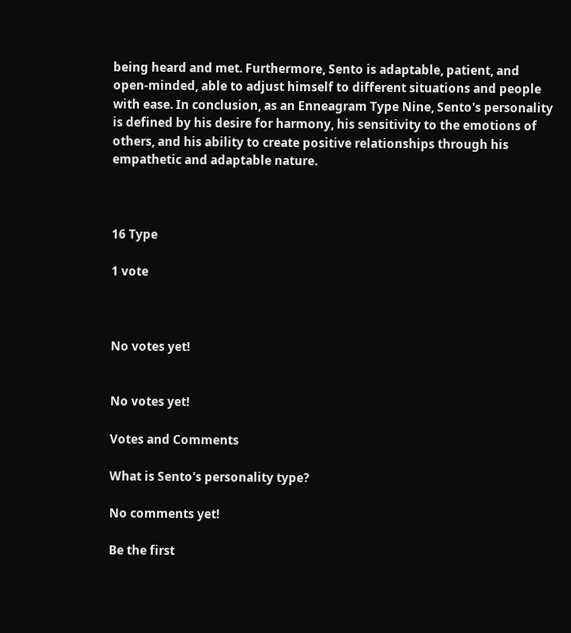being heard and met. Furthermore, Sento is adaptable, patient, and open-minded, able to adjust himself to different situations and people with ease. In conclusion, as an Enneagram Type Nine, Sento's personality is defined by his desire for harmony, his sensitivity to the emotions of others, and his ability to create positive relationships through his empathetic and adaptable nature.



16 Type

1 vote



No votes yet!


No votes yet!

Votes and Comments

What is Sento's personality type?

No comments yet!

Be the first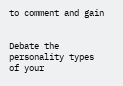to comment and gain


Debate the personality types of your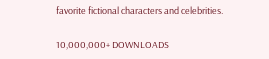favorite fictional characters and celebrities.

10,000,000+ DOWNLOADS